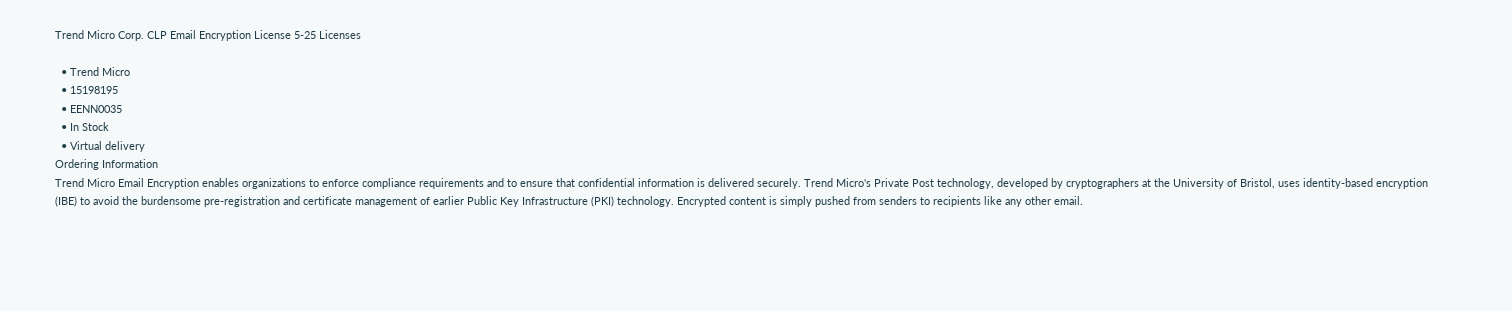Trend Micro Corp. CLP Email Encryption License 5-25 Licenses

  • Trend Micro
  • 15198195
  • EENN0035
  • In Stock
  • Virtual delivery
Ordering Information
Trend Micro Email Encryption enables organizations to enforce compliance requirements and to ensure that confidential information is delivered securely. Trend Micro's Private Post technology, developed by cryptographers at the University of Bristol, uses identity-based encryption (IBE) to avoid the burdensome pre-registration and certificate management of earlier Public Key Infrastructure (PKI) technology. Encrypted content is simply pushed from senders to recipients like any other email.